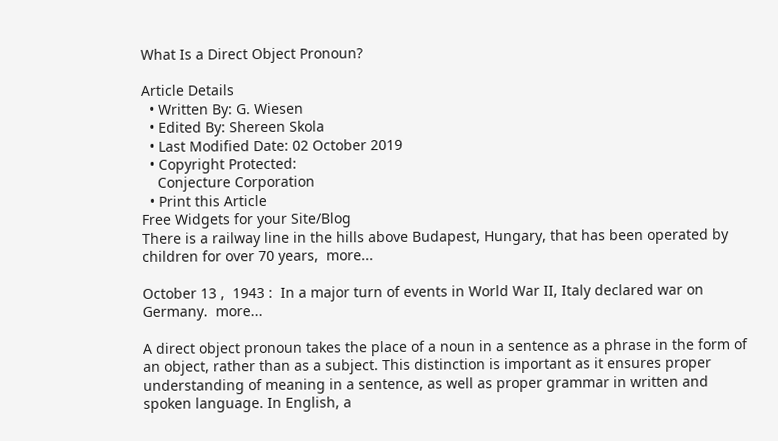What Is a Direct Object Pronoun?

Article Details
  • Written By: G. Wiesen
  • Edited By: Shereen Skola
  • Last Modified Date: 02 October 2019
  • Copyright Protected:
    Conjecture Corporation
  • Print this Article
Free Widgets for your Site/Blog
There is a railway line in the hills above Budapest, Hungary, that has been operated by children for over 70 years,  more...

October 13 ,  1943 :  In a major turn of events in World War II, Italy declared war on Germany.  more...

A direct object pronoun takes the place of a noun in a sentence as a phrase in the form of an object, rather than as a subject. This distinction is important as it ensures proper understanding of meaning in a sentence, as well as proper grammar in written and spoken language. In English, a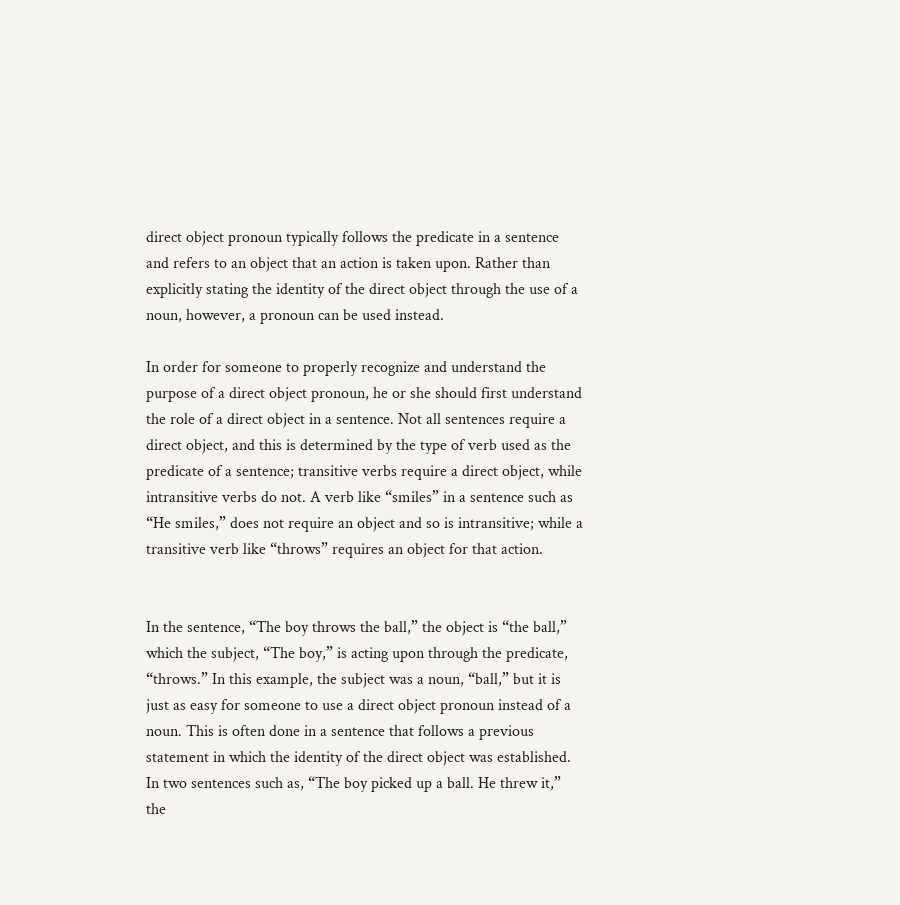direct object pronoun typically follows the predicate in a sentence and refers to an object that an action is taken upon. Rather than explicitly stating the identity of the direct object through the use of a noun, however, a pronoun can be used instead.

In order for someone to properly recognize and understand the purpose of a direct object pronoun, he or she should first understand the role of a direct object in a sentence. Not all sentences require a direct object, and this is determined by the type of verb used as the predicate of a sentence; transitive verbs require a direct object, while intransitive verbs do not. A verb like “smiles” in a sentence such as “He smiles,” does not require an object and so is intransitive; while a transitive verb like “throws” requires an object for that action.


In the sentence, “The boy throws the ball,” the object is “the ball,” which the subject, “The boy,” is acting upon through the predicate, “throws.” In this example, the subject was a noun, “ball,” but it is just as easy for someone to use a direct object pronoun instead of a noun. This is often done in a sentence that follows a previous statement in which the identity of the direct object was established. In two sentences such as, “The boy picked up a ball. He threw it,” the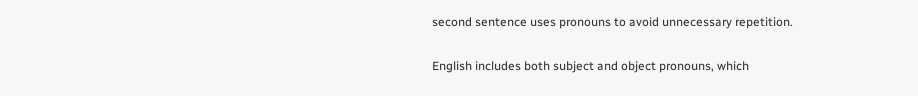second sentence uses pronouns to avoid unnecessary repetition.

English includes both subject and object pronouns, which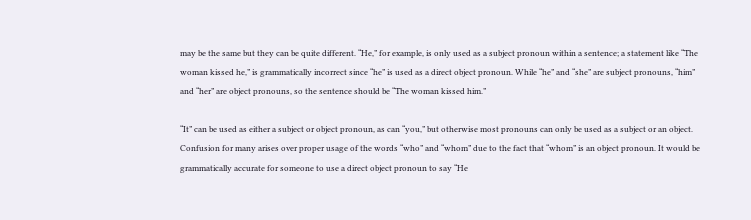may be the same but they can be quite different. “He,” for example, is only used as a subject pronoun within a sentence; a statement like “The woman kissed he,” is grammatically incorrect since “he” is used as a direct object pronoun. While “he” and “she” are subject pronouns, “him” and “her” are object pronouns, so the sentence should be “The woman kissed him.”

“It” can be used as either a subject or object pronoun, as can “you,” but otherwise most pronouns can only be used as a subject or an object. Confusion for many arises over proper usage of the words “who” and “whom” due to the fact that “whom” is an object pronoun. It would be grammatically accurate for someone to use a direct object pronoun to say “He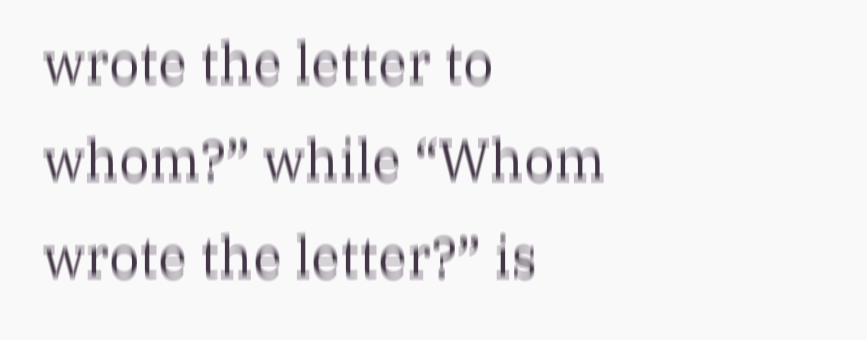wrote the letter to whom?” while “Whom wrote the letter?” is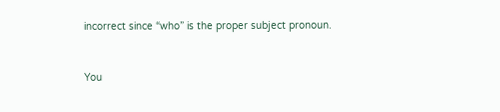incorrect since “who” is the proper subject pronoun.


You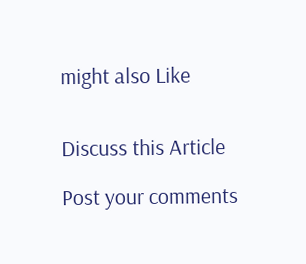might also Like


Discuss this Article

Post your comments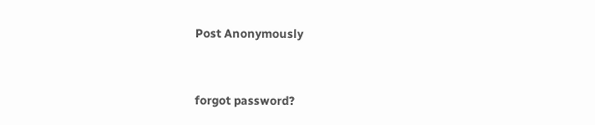Post Anonymously


forgot password?